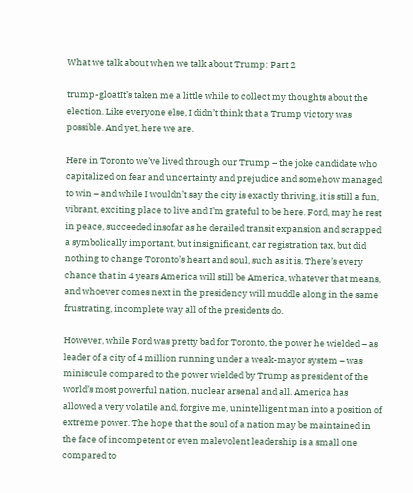What we talk about when we talk about Trump: Part 2

trump-gloatIt’s taken me a little while to collect my thoughts about the election. Like everyone else, I didn’t think that a Trump victory was possible. And yet, here we are.

Here in Toronto we’ve lived through our Trump – the joke candidate who capitalized on fear and uncertainty and prejudice and somehow managed to win – and while I wouldn’t say the city is exactly thriving, it is still a fun, vibrant, exciting place to live and I’m grateful to be here. Ford, may he rest in peace, succeeded insofar as he derailed transit expansion and scrapped a symbolically important, but insignificant, car registration tax, but did nothing to change Toronto’s heart and soul, such as it is. There’s every chance that in 4 years America will still be America, whatever that means, and whoever comes next in the presidency will muddle along in the same frustrating, incomplete way all of the presidents do.

However, while Ford was pretty bad for Toronto, the power he wielded – as leader of a city of 4 million running under a weak-mayor system – was miniscule compared to the power wielded by Trump as president of the world’s most powerful nation, nuclear arsenal and all. America has allowed a very volatile and, forgive me, unintelligent man into a position of extreme power. The hope that the soul of a nation may be maintained in the face of incompetent or even malevolent leadership is a small one compared to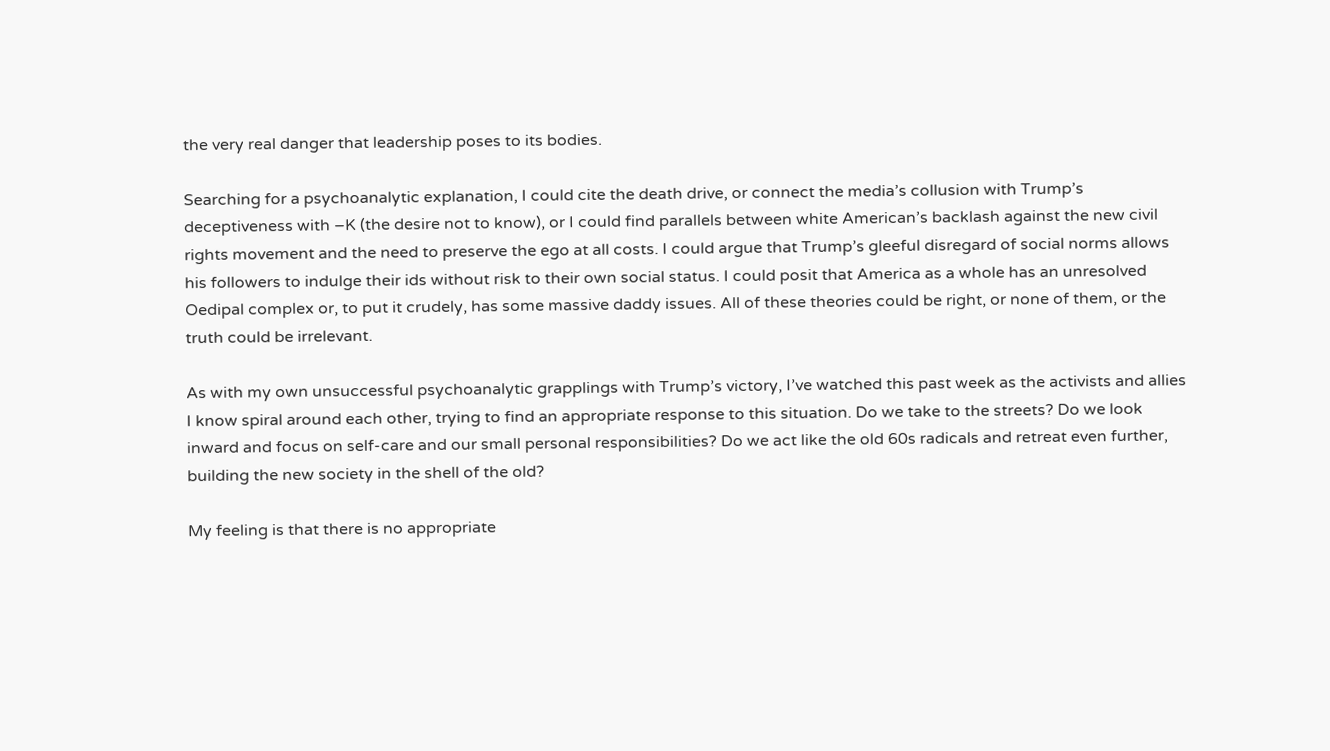the very real danger that leadership poses to its bodies.

Searching for a psychoanalytic explanation, I could cite the death drive, or connect the media’s collusion with Trump’s deceptiveness with –K (the desire not to know), or I could find parallels between white American’s backlash against the new civil rights movement and the need to preserve the ego at all costs. I could argue that Trump’s gleeful disregard of social norms allows his followers to indulge their ids without risk to their own social status. I could posit that America as a whole has an unresolved Oedipal complex or, to put it crudely, has some massive daddy issues. All of these theories could be right, or none of them, or the truth could be irrelevant.

As with my own unsuccessful psychoanalytic grapplings with Trump’s victory, I’ve watched this past week as the activists and allies I know spiral around each other, trying to find an appropriate response to this situation. Do we take to the streets? Do we look inward and focus on self-care and our small personal responsibilities? Do we act like the old 60s radicals and retreat even further, building the new society in the shell of the old?

My feeling is that there is no appropriate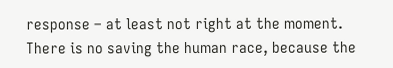response – at least not right at the moment. There is no saving the human race, because the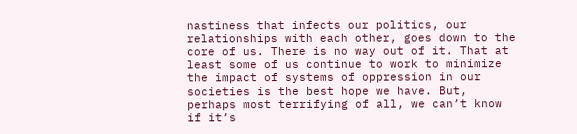nastiness that infects our politics, our relationships with each other, goes down to the core of us. There is no way out of it. That at least some of us continue to work to minimize the impact of systems of oppression in our societies is the best hope we have. But, perhaps most terrifying of all, we can’t know if it’s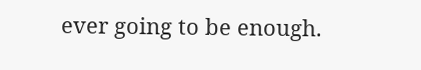ever going to be enough.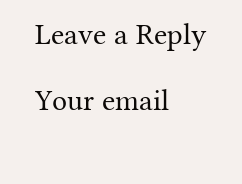Leave a Reply

Your email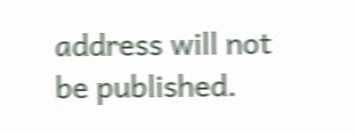address will not be published.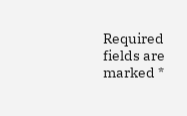Required fields are marked *